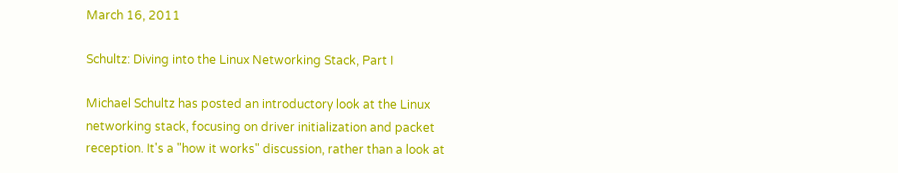March 16, 2011

Schultz: Diving into the Linux Networking Stack, Part I

Michael Schultz has posted an introductory look at the Linux networking stack, focusing on driver initialization and packet reception. It's a "how it works" discussion, rather than a look at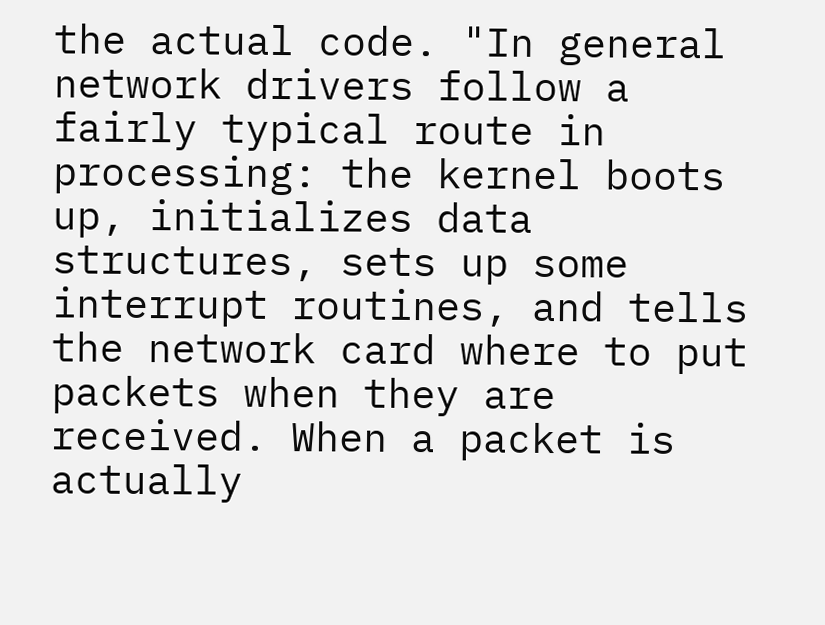the actual code. "In general network drivers follow a fairly typical route in processing: the kernel boots up, initializes data structures, sets up some interrupt routines, and tells the network card where to put packets when they are received. When a packet is actually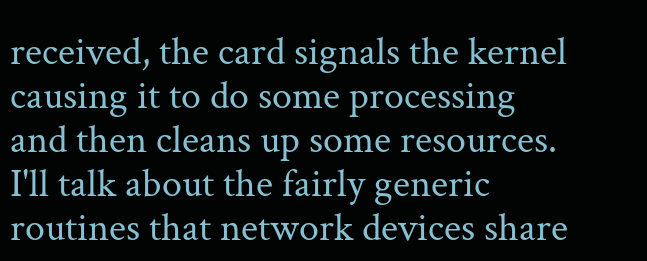received, the card signals the kernel causing it to do some processing and then cleans up some resources. I'll talk about the fairly generic routines that network devices share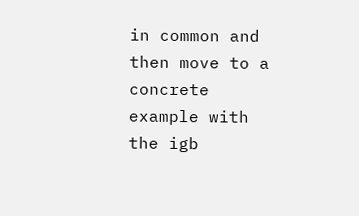in common and then move to a concrete example with the igb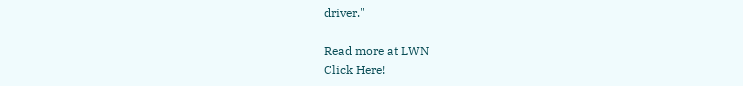driver."

Read more at LWN
Click Here!